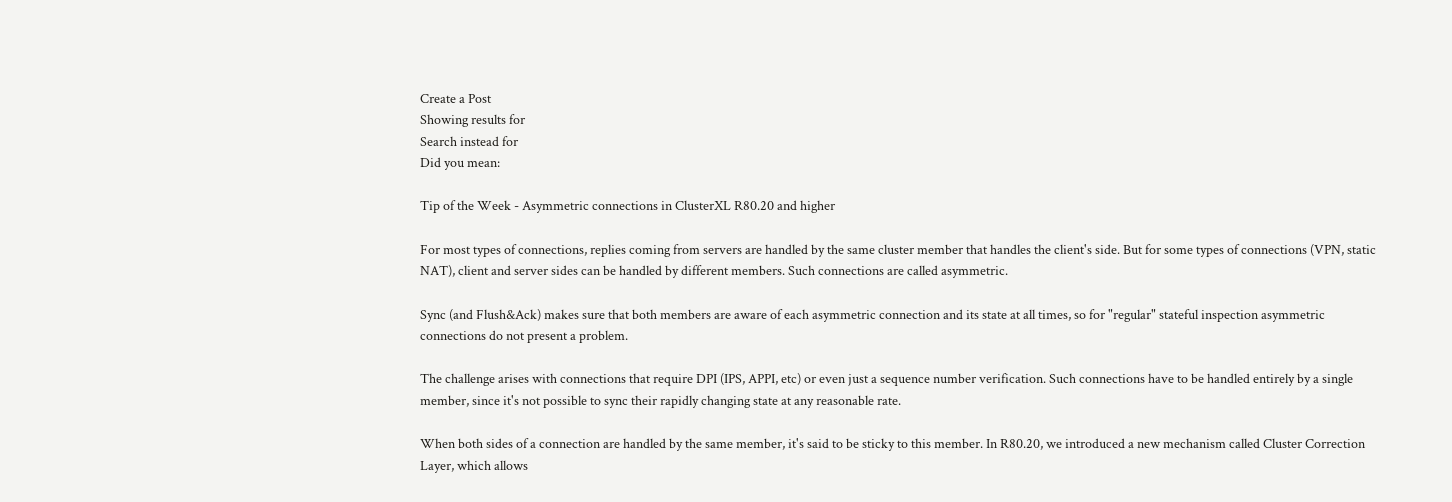Create a Post
Showing results for
Search instead for
Did you mean:

Tip of the Week - Asymmetric connections in ClusterXL R80.20 and higher

For most types of connections, replies coming from servers are handled by the same cluster member that handles the client's side. But for some types of connections (VPN, static NAT), client and server sides can be handled by different members. Such connections are called asymmetric.

Sync (and Flush&Ack) makes sure that both members are aware of each asymmetric connection and its state at all times, so for "regular" stateful inspection asymmetric connections do not present a problem.

The challenge arises with connections that require DPI (IPS, APPI, etc) or even just a sequence number verification. Such connections have to be handled entirely by a single member, since it's not possible to sync their rapidly changing state at any reasonable rate.

When both sides of a connection are handled by the same member, it's said to be sticky to this member. In R80.20, we introduced a new mechanism called Cluster Correction Layer, which allows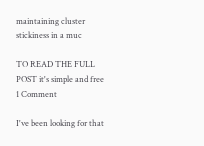maintaining cluster stickiness in a muc

TO READ THE FULL POST it's simple and free
1 Comment

I've been looking for that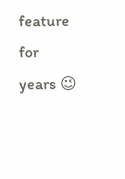feature for years 😉